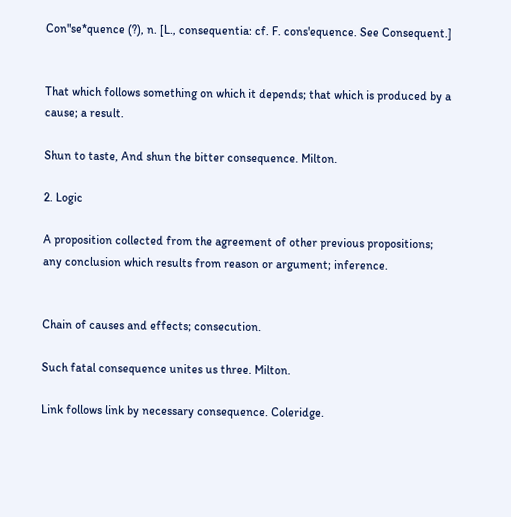Con"se*quence (?), n. [L., consequentia: cf. F. cons'equence. See Consequent.]


That which follows something on which it depends; that which is produced by a cause; a result.

Shun to taste, And shun the bitter consequence. Milton.

2. Logic

A proposition collected from the agreement of other previous propositions; any conclusion which results from reason or argument; inference.


Chain of causes and effects; consecution.

Such fatal consequence unites us three. Milton.

Link follows link by necessary consequence. Coleridge.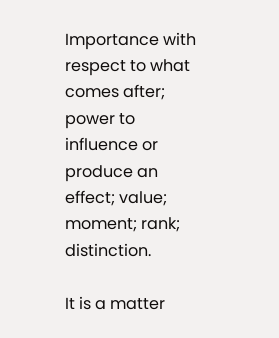Importance with respect to what comes after; power to influence or produce an effect; value; moment; rank; distinction.

It is a matter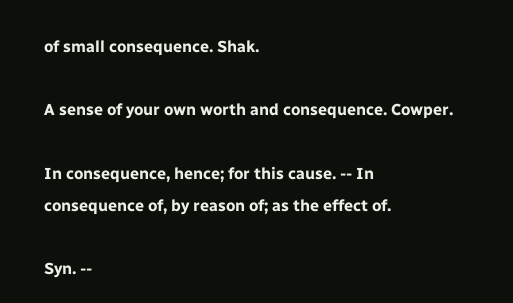of small consequence. Shak.

A sense of your own worth and consequence. Cowper.

In consequence, hence; for this cause. -- In consequence of, by reason of; as the effect of.

Syn. --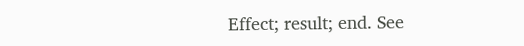Effect; result; end. See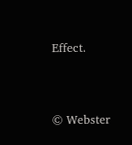Effect.


© Webster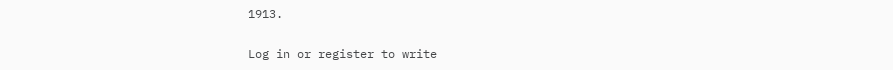1913.

Log in or register to write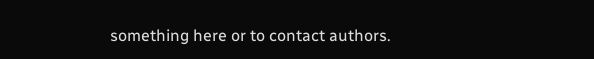something here or to contact authors.